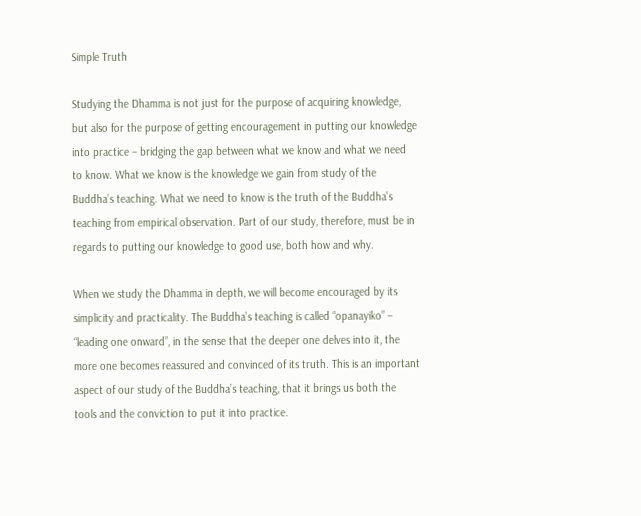Simple Truth

Studying the Dhamma is not just for the purpose of acquiring knowledge, but also for the purpose of getting encouragement in putting our knowledge into practice – bridging the gap between what we know and what we need to know. What we know is the knowledge we gain from study of the Buddha’s teaching. What we need to know is the truth of the Buddha’s teaching from empirical observation. Part of our study, therefore, must be in regards to putting our knowledge to good use, both how and why.

When we study the Dhamma in depth, we will become encouraged by its simplicity and practicality. The Buddha’s teaching is called “opanayiko” – “leading one onward”, in the sense that the deeper one delves into it, the more one becomes reassured and convinced of its truth. This is an important aspect of our study of the Buddha’s teaching, that it brings us both the tools and the conviction to put it into practice.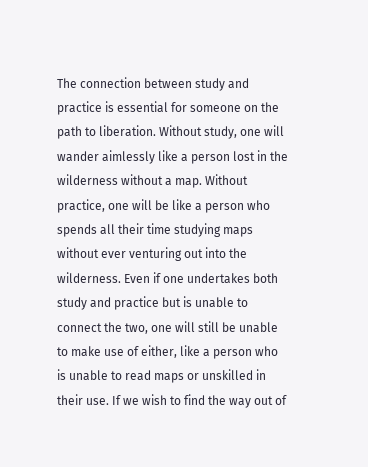The connection between study and practice is essential for someone on the path to liberation. Without study, one will wander aimlessly like a person lost in the wilderness without a map. Without practice, one will be like a person who spends all their time studying maps without ever venturing out into the wilderness. Even if one undertakes both study and practice but is unable to connect the two, one will still be unable to make use of either, like a person who is unable to read maps or unskilled in their use. If we wish to find the way out of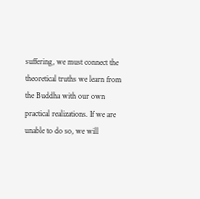suffering, we must connect the theoretical truths we learn from the Buddha with our own practical realizations. If we are unable to do so, we will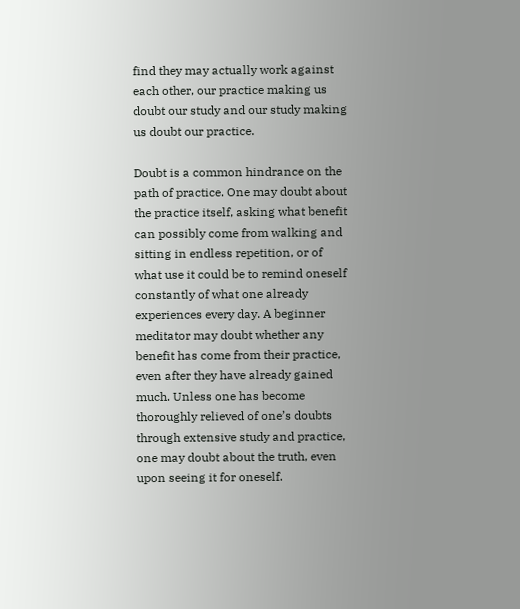find they may actually work against each other, our practice making us doubt our study and our study making us doubt our practice.

Doubt is a common hindrance on the path of practice. One may doubt about the practice itself, asking what benefit can possibly come from walking and sitting in endless repetition, or of what use it could be to remind oneself constantly of what one already experiences every day. A beginner meditator may doubt whether any benefit has come from their practice, even after they have already gained much. Unless one has become thoroughly relieved of one’s doubts through extensive study and practice, one may doubt about the truth, even upon seeing it for oneself.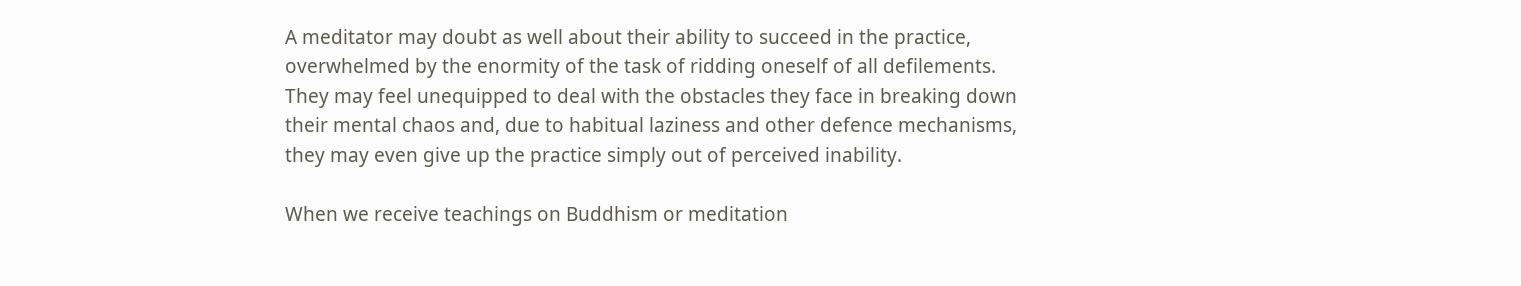A meditator may doubt as well about their ability to succeed in the practice, overwhelmed by the enormity of the task of ridding oneself of all defilements. They may feel unequipped to deal with the obstacles they face in breaking down their mental chaos and, due to habitual laziness and other defence mechanisms, they may even give up the practice simply out of perceived inability.

When we receive teachings on Buddhism or meditation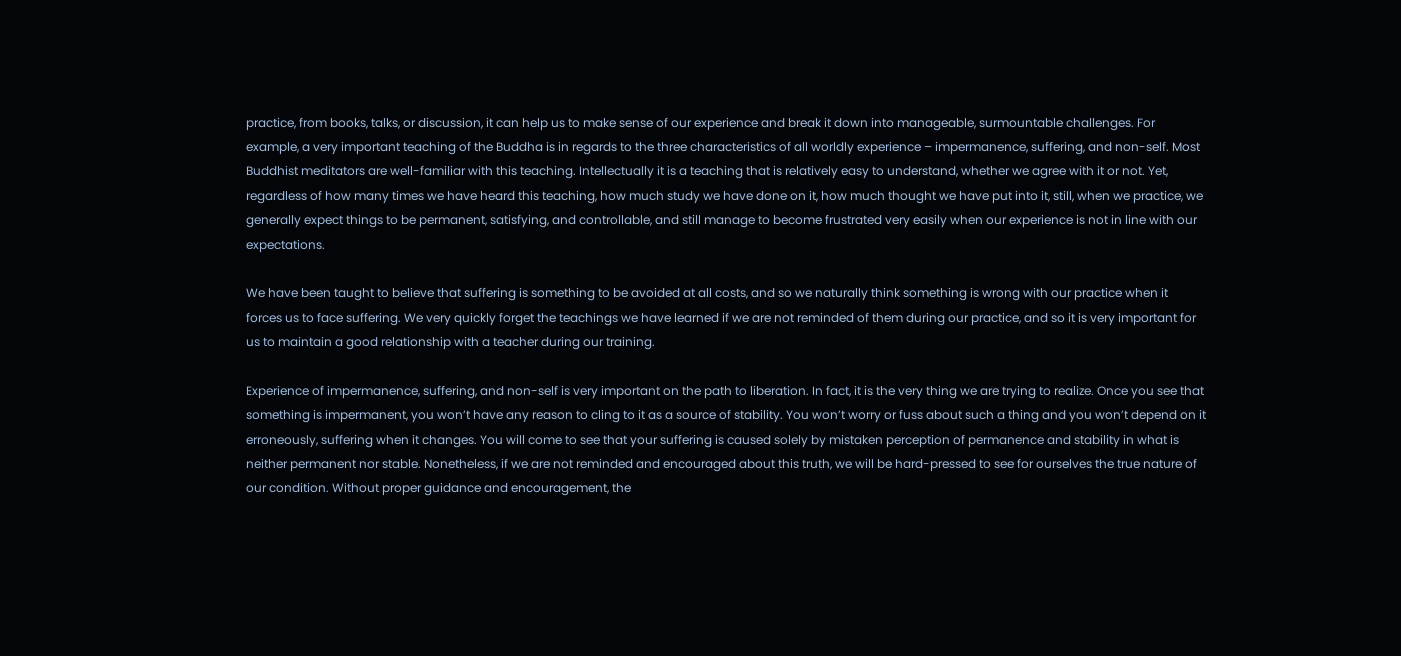practice, from books, talks, or discussion, it can help us to make sense of our experience and break it down into manageable, surmountable challenges. For example, a very important teaching of the Buddha is in regards to the three characteristics of all worldly experience – impermanence, suffering, and non-self. Most Buddhist meditators are well-familiar with this teaching. Intellectually it is a teaching that is relatively easy to understand, whether we agree with it or not. Yet, regardless of how many times we have heard this teaching, how much study we have done on it, how much thought we have put into it, still, when we practice, we generally expect things to be permanent, satisfying, and controllable, and still manage to become frustrated very easily when our experience is not in line with our expectations.

We have been taught to believe that suffering is something to be avoided at all costs, and so we naturally think something is wrong with our practice when it forces us to face suffering. We very quickly forget the teachings we have learned if we are not reminded of them during our practice, and so it is very important for us to maintain a good relationship with a teacher during our training.

Experience of impermanence, suffering, and non-self is very important on the path to liberation. In fact, it is the very thing we are trying to realize. Once you see that something is impermanent, you won’t have any reason to cling to it as a source of stability. You won’t worry or fuss about such a thing and you won’t depend on it erroneously, suffering when it changes. You will come to see that your suffering is caused solely by mistaken perception of permanence and stability in what is neither permanent nor stable. Nonetheless, if we are not reminded and encouraged about this truth, we will be hard-pressed to see for ourselves the true nature of our condition. Without proper guidance and encouragement, the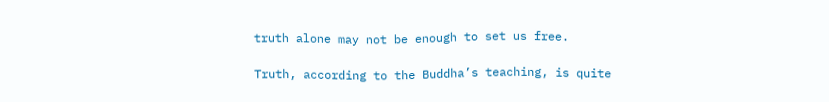truth alone may not be enough to set us free.

Truth, according to the Buddha’s teaching, is quite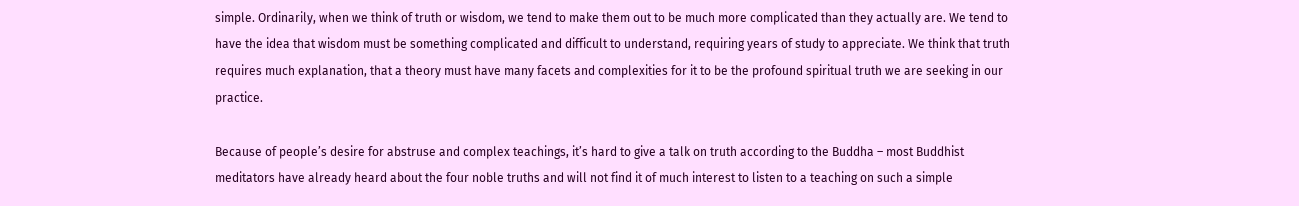simple. Ordinarily, when we think of truth or wisdom, we tend to make them out to be much more complicated than they actually are. We tend to have the idea that wisdom must be something complicated and difficult to understand, requiring years of study to appreciate. We think that truth requires much explanation, that a theory must have many facets and complexities for it to be the profound spiritual truth we are seeking in our practice.

Because of people’s desire for abstruse and complex teachings, it’s hard to give a talk on truth according to the Buddha – most Buddhist meditators have already heard about the four noble truths and will not find it of much interest to listen to a teaching on such a simple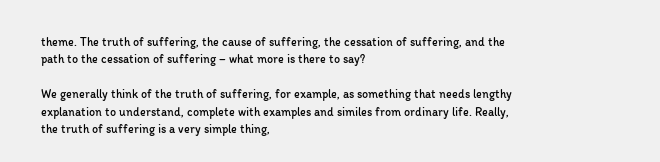theme. The truth of suffering, the cause of suffering, the cessation of suffering, and the path to the cessation of suffering – what more is there to say?

We generally think of the truth of suffering, for example, as something that needs lengthy explanation to understand, complete with examples and similes from ordinary life. Really, the truth of suffering is a very simple thing,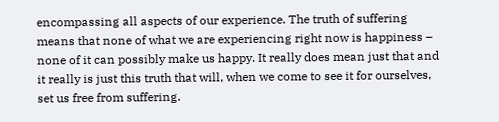encompassing all aspects of our experience. The truth of suffering means that none of what we are experiencing right now is happiness – none of it can possibly make us happy. It really does mean just that and it really is just this truth that will, when we come to see it for ourselves, set us free from suffering.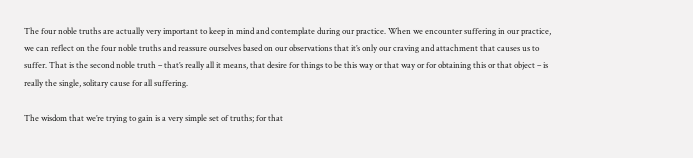The four noble truths are actually very important to keep in mind and contemplate during our practice. When we encounter suffering in our practice, we can reflect on the four noble truths and reassure ourselves based on our observations that it’s only our craving and attachment that causes us to suffer. That is the second noble truth – that’s really all it means, that desire for things to be this way or that way or for obtaining this or that object – is really the single, solitary cause for all suffering.

The wisdom that we’re trying to gain is a very simple set of truths; for that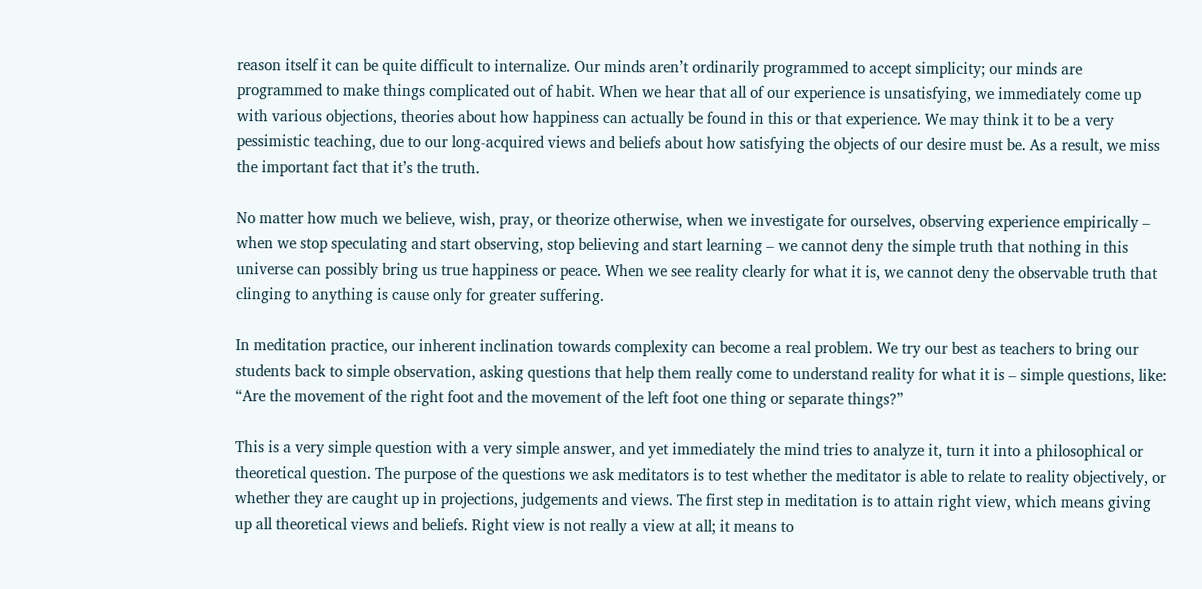reason itself it can be quite difficult to internalize. Our minds aren’t ordinarily programmed to accept simplicity; our minds are programmed to make things complicated out of habit. When we hear that all of our experience is unsatisfying, we immediately come up with various objections, theories about how happiness can actually be found in this or that experience. We may think it to be a very pessimistic teaching, due to our long-acquired views and beliefs about how satisfying the objects of our desire must be. As a result, we miss the important fact that it’s the truth.

No matter how much we believe, wish, pray, or theorize otherwise, when we investigate for ourselves, observing experience empirically – when we stop speculating and start observing, stop believing and start learning – we cannot deny the simple truth that nothing in this universe can possibly bring us true happiness or peace. When we see reality clearly for what it is, we cannot deny the observable truth that clinging to anything is cause only for greater suffering.

In meditation practice, our inherent inclination towards complexity can become a real problem. We try our best as teachers to bring our students back to simple observation, asking questions that help them really come to understand reality for what it is – simple questions, like: “Are the movement of the right foot and the movement of the left foot one thing or separate things?”

This is a very simple question with a very simple answer, and yet immediately the mind tries to analyze it, turn it into a philosophical or theoretical question. The purpose of the questions we ask meditators is to test whether the meditator is able to relate to reality objectively, or whether they are caught up in projections, judgements and views. The first step in meditation is to attain right view, which means giving up all theoretical views and beliefs. Right view is not really a view at all; it means to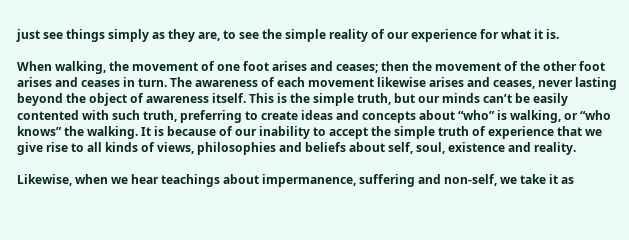just see things simply as they are, to see the simple reality of our experience for what it is.

When walking, the movement of one foot arises and ceases; then the movement of the other foot arises and ceases in turn. The awareness of each movement likewise arises and ceases, never lasting beyond the object of awareness itself. This is the simple truth, but our minds can’t be easily contented with such truth, preferring to create ideas and concepts about “who” is walking, or “who knows” the walking. It is because of our inability to accept the simple truth of experience that we give rise to all kinds of views, philosophies and beliefs about self, soul, existence and reality.

Likewise, when we hear teachings about impermanence, suffering and non-self, we take it as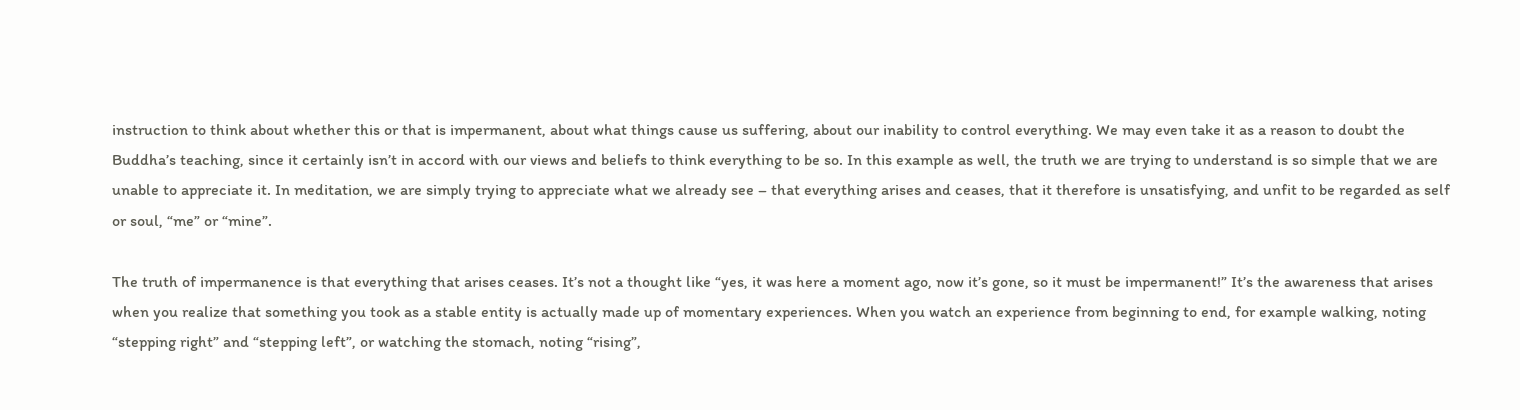instruction to think about whether this or that is impermanent, about what things cause us suffering, about our inability to control everything. We may even take it as a reason to doubt the Buddha’s teaching, since it certainly isn’t in accord with our views and beliefs to think everything to be so. In this example as well, the truth we are trying to understand is so simple that we are unable to appreciate it. In meditation, we are simply trying to appreciate what we already see – that everything arises and ceases, that it therefore is unsatisfying, and unfit to be regarded as self or soul, “me” or “mine”.

The truth of impermanence is that everything that arises ceases. It’s not a thought like “yes, it was here a moment ago, now it’s gone, so it must be impermanent!” It’s the awareness that arises when you realize that something you took as a stable entity is actually made up of momentary experiences. When you watch an experience from beginning to end, for example walking, noting “stepping right” and “stepping left”, or watching the stomach, noting “rising”,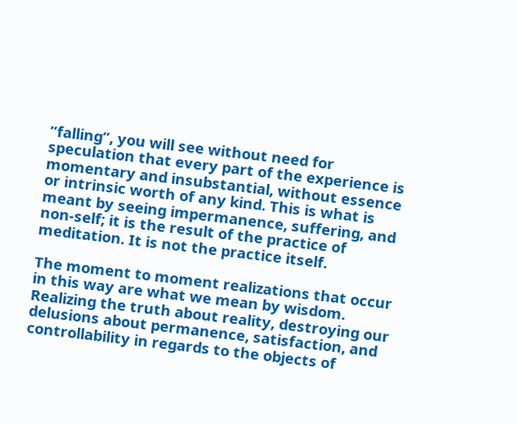“falling”, you will see without need for speculation that every part of the experience is momentary and insubstantial, without essence or intrinsic worth of any kind. This is what is meant by seeing impermanence, suffering, and non-self; it is the result of the practice of meditation. It is not the practice itself.

The moment to moment realizations that occur in this way are what we mean by wisdom. Realizing the truth about reality, destroying our delusions about permanence, satisfaction, and controllability in regards to the objects of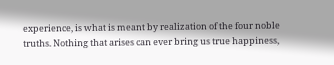experience, is what is meant by realization of the four noble truths. Nothing that arises can ever bring us true happiness,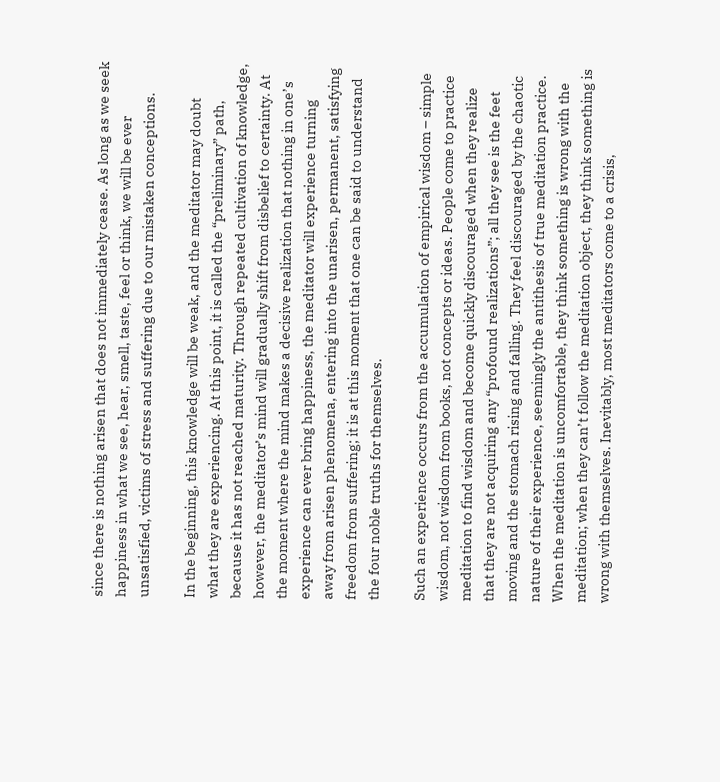since there is nothing arisen that does not immediately cease. As long as we seek happiness in what we see, hear, smell, taste, feel or think, we will be ever unsatisfied, victims of stress and suffering due to our mistaken conceptions.

In the beginning, this knowledge will be weak, and the meditator may doubt what they are experiencing. At this point, it is called the “preliminary” path, because it has not reached maturity. Through repeated cultivation of knowledge, however, the meditator’s mind will gradually shift from disbelief to certainty. At the moment where the mind makes a decisive realization that nothing in one’s experience can ever bring happiness, the meditator will experience turning away from arisen phenomena, entering into the unarisen, permanent, satisfying freedom from suffering; it is at this moment that one can be said to understand the four noble truths for themselves.

Such an experience occurs from the accumulation of empirical wisdom – simple wisdom, not wisdom from books, not concepts or ideas. People come to practice meditation to find wisdom and become quickly discouraged when they realize that they are not acquiring any “profound realizations”; all they see is the feet moving and the stomach rising and falling. They feel discouraged by the chaotic nature of their experience, seemingly the antithesis of true meditation practice. When the meditation is uncomfortable, they think something is wrong with the meditation; when they can’t follow the meditation object, they think something is wrong with themselves. Inevitably, most meditators come to a crisis,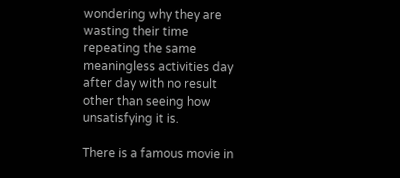wondering why they are wasting their time repeating the same meaningless activities day after day with no result other than seeing how unsatisfying it is.

There is a famous movie in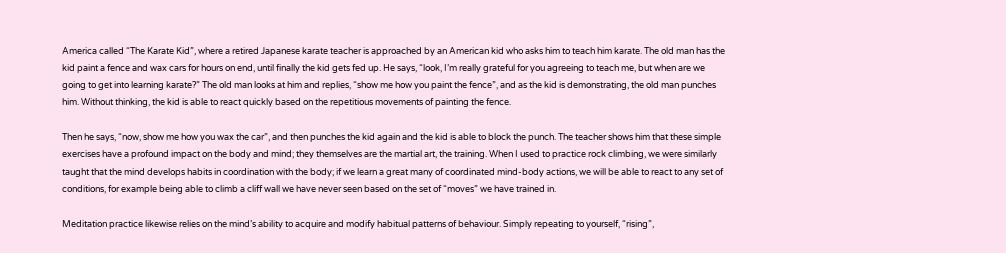America called “The Karate Kid”, where a retired Japanese karate teacher is approached by an American kid who asks him to teach him karate. The old man has the kid paint a fence and wax cars for hours on end, until finally the kid gets fed up. He says, “look, I’m really grateful for you agreeing to teach me, but when are we going to get into learning karate?” The old man looks at him and replies, “show me how you paint the fence”, and as the kid is demonstrating, the old man punches him. Without thinking, the kid is able to react quickly based on the repetitious movements of painting the fence.

Then he says, “now, show me how you wax the car”, and then punches the kid again and the kid is able to block the punch. The teacher shows him that these simple exercises have a profound impact on the body and mind; they themselves are the martial art, the training. When I used to practice rock climbing, we were similarly taught that the mind develops habits in coordination with the body; if we learn a great many of coordinated mind-body actions, we will be able to react to any set of conditions, for example being able to climb a cliff wall we have never seen based on the set of “moves” we have trained in.

Meditation practice likewise relies on the mind’s ability to acquire and modify habitual patterns of behaviour. Simply repeating to yourself, “rising”,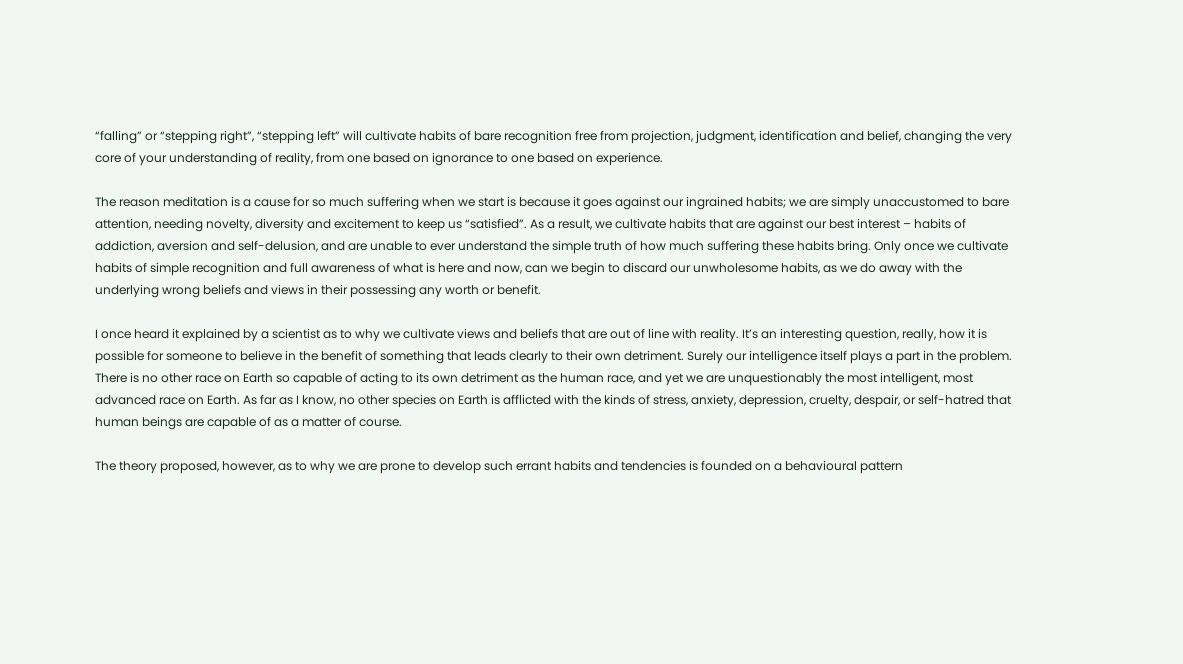“falling” or “stepping right”, “stepping left” will cultivate habits of bare recognition free from projection, judgment, identification and belief, changing the very core of your understanding of reality, from one based on ignorance to one based on experience.

The reason meditation is a cause for so much suffering when we start is because it goes against our ingrained habits; we are simply unaccustomed to bare attention, needing novelty, diversity and excitement to keep us “satisfied”. As a result, we cultivate habits that are against our best interest – habits of addiction, aversion and self-delusion, and are unable to ever understand the simple truth of how much suffering these habits bring. Only once we cultivate habits of simple recognition and full awareness of what is here and now, can we begin to discard our unwholesome habits, as we do away with the underlying wrong beliefs and views in their possessing any worth or benefit.

I once heard it explained by a scientist as to why we cultivate views and beliefs that are out of line with reality. It’s an interesting question, really, how it is possible for someone to believe in the benefit of something that leads clearly to their own detriment. Surely our intelligence itself plays a part in the problem. There is no other race on Earth so capable of acting to its own detriment as the human race, and yet we are unquestionably the most intelligent, most advanced race on Earth. As far as I know, no other species on Earth is afflicted with the kinds of stress, anxiety, depression, cruelty, despair, or self-hatred that human beings are capable of as a matter of course.

The theory proposed, however, as to why we are prone to develop such errant habits and tendencies is founded on a behavioural pattern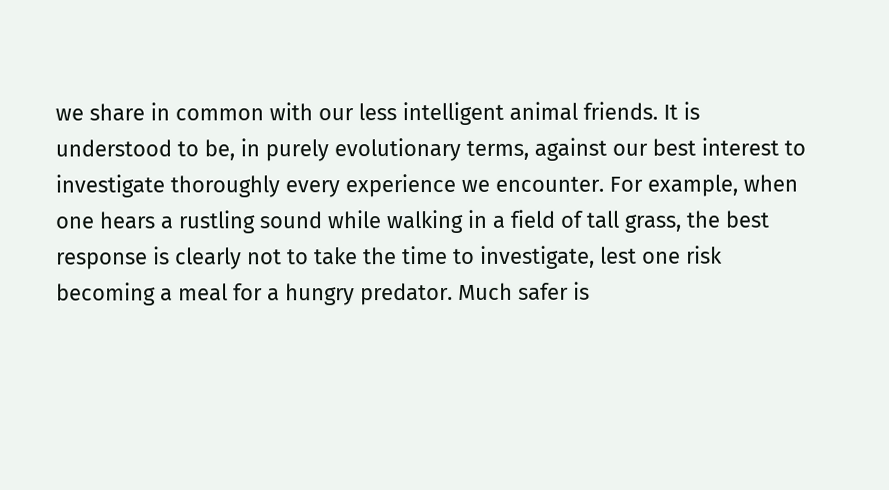we share in common with our less intelligent animal friends. It is understood to be, in purely evolutionary terms, against our best interest to investigate thoroughly every experience we encounter. For example, when one hears a rustling sound while walking in a field of tall grass, the best response is clearly not to take the time to investigate, lest one risk becoming a meal for a hungry predator. Much safer is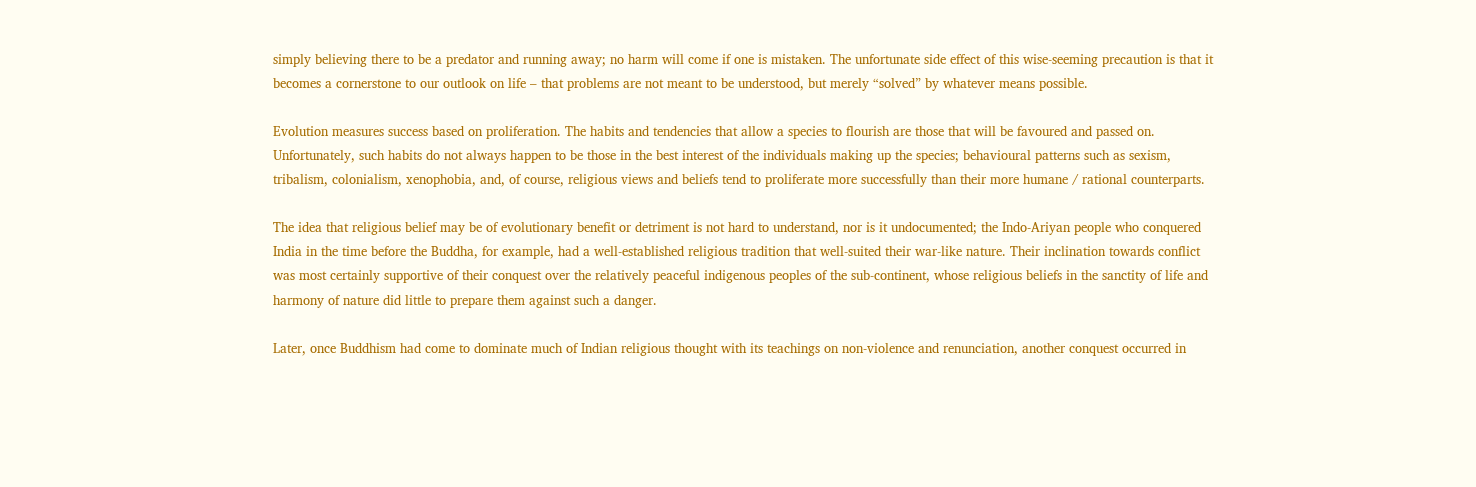simply believing there to be a predator and running away; no harm will come if one is mistaken. The unfortunate side effect of this wise-seeming precaution is that it becomes a cornerstone to our outlook on life – that problems are not meant to be understood, but merely “solved” by whatever means possible.

Evolution measures success based on proliferation. The habits and tendencies that allow a species to flourish are those that will be favoured and passed on. Unfortunately, such habits do not always happen to be those in the best interest of the individuals making up the species; behavioural patterns such as sexism, tribalism, colonialism, xenophobia, and, of course, religious views and beliefs tend to proliferate more successfully than their more humane / rational counterparts.

The idea that religious belief may be of evolutionary benefit or detriment is not hard to understand, nor is it undocumented; the Indo-Ariyan people who conquered India in the time before the Buddha, for example, had a well-established religious tradition that well-suited their war-like nature. Their inclination towards conflict was most certainly supportive of their conquest over the relatively peaceful indigenous peoples of the sub-continent, whose religious beliefs in the sanctity of life and harmony of nature did little to prepare them against such a danger.

Later, once Buddhism had come to dominate much of Indian religious thought with its teachings on non-violence and renunciation, another conquest occurred in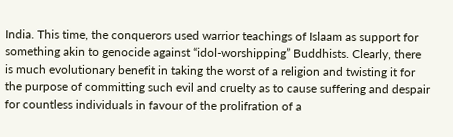India. This time, the conquerors used warrior teachings of Islaam as support for something akin to genocide against “idol-worshipping” Buddhists. Clearly, there is much evolutionary benefit in taking the worst of a religion and twisting it for the purpose of committing such evil and cruelty as to cause suffering and despair for countless individuals in favour of the prolifration of a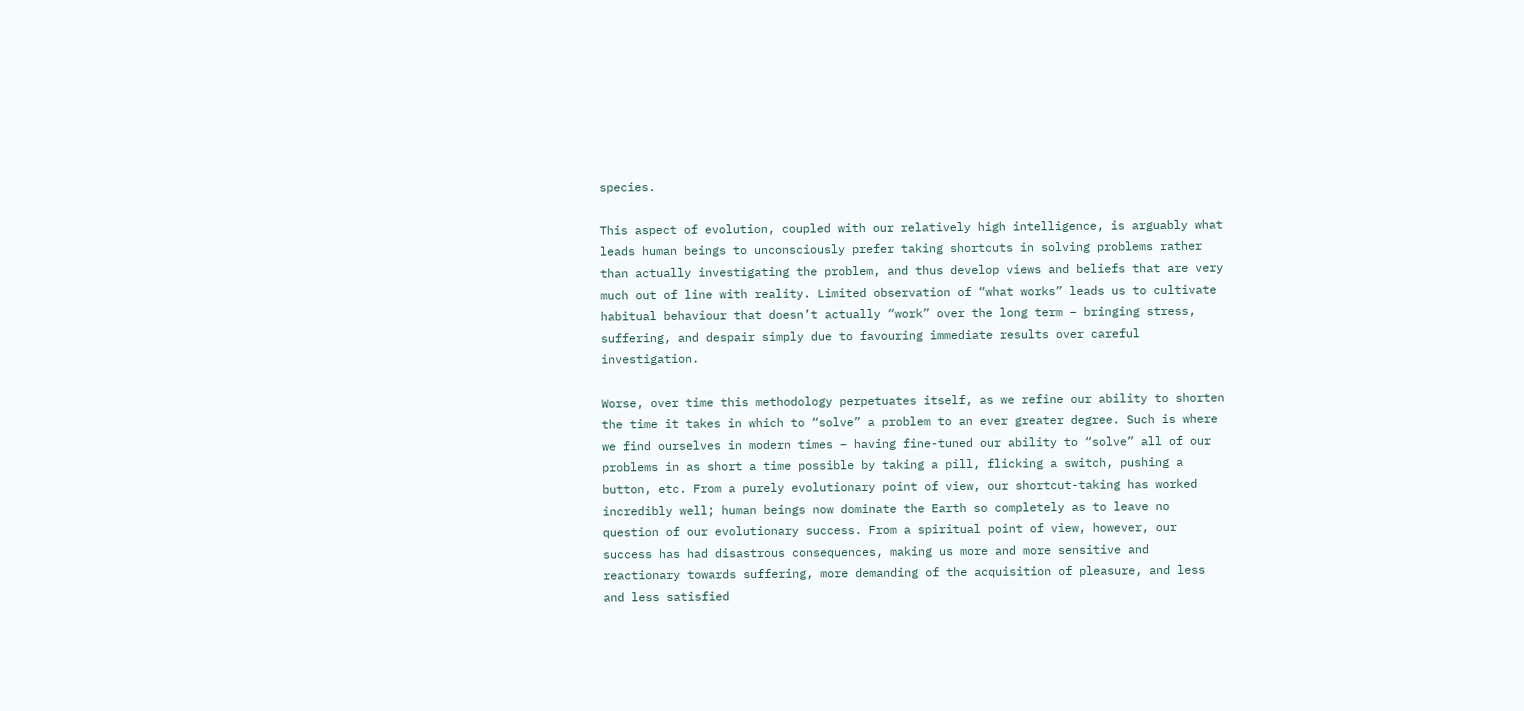species.

This aspect of evolution, coupled with our relatively high intelligence, is arguably what leads human beings to unconsciously prefer taking shortcuts in solving problems rather than actually investigating the problem, and thus develop views and beliefs that are very much out of line with reality. Limited observation of “what works” leads us to cultivate habitual behaviour that doesn’t actually “work” over the long term – bringing stress, suffering, and despair simply due to favouring immediate results over careful investigation.

Worse, over time this methodology perpetuates itself, as we refine our ability to shorten the time it takes in which to “solve” a problem to an ever greater degree. Such is where we find ourselves in modern times – having fine-tuned our ability to “solve” all of our problems in as short a time possible by taking a pill, flicking a switch, pushing a button, etc. From a purely evolutionary point of view, our shortcut-taking has worked incredibly well; human beings now dominate the Earth so completely as to leave no question of our evolutionary success. From a spiritual point of view, however, our success has had disastrous consequences, making us more and more sensitive and reactionary towards suffering, more demanding of the acquisition of pleasure, and less and less satisfied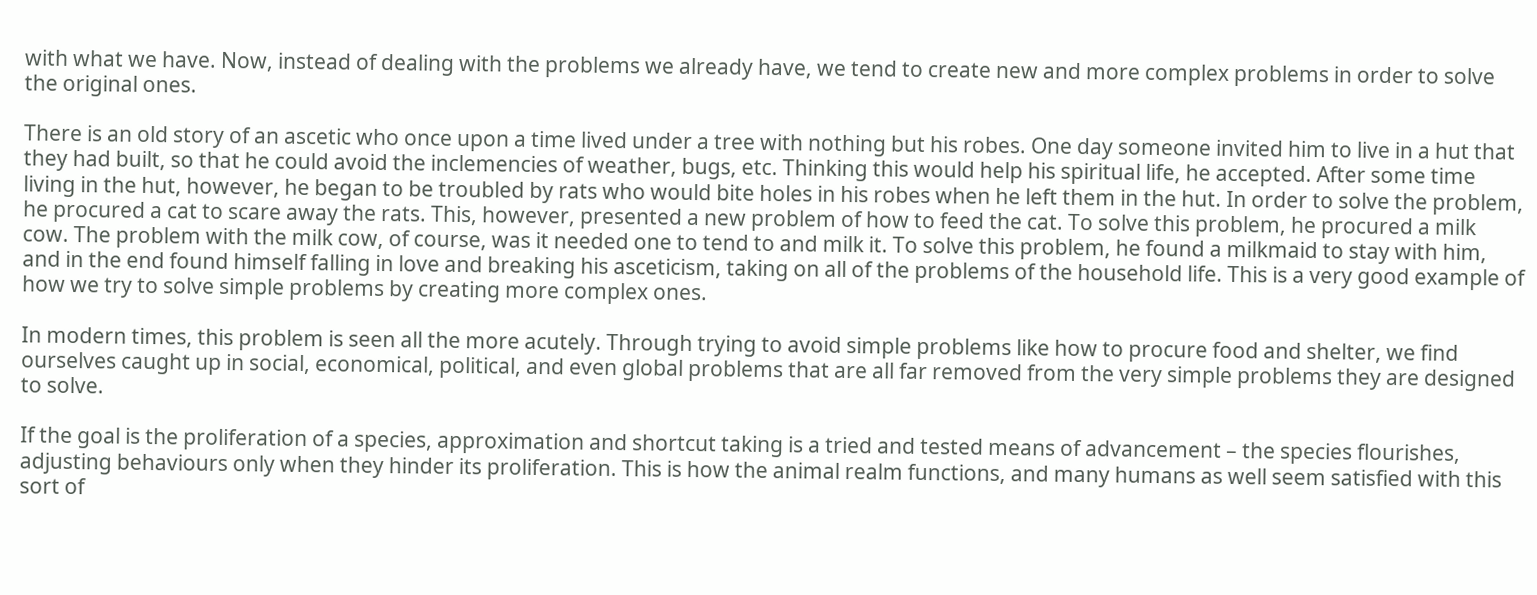with what we have. Now, instead of dealing with the problems we already have, we tend to create new and more complex problems in order to solve the original ones.

There is an old story of an ascetic who once upon a time lived under a tree with nothing but his robes. One day someone invited him to live in a hut that they had built, so that he could avoid the inclemencies of weather, bugs, etc. Thinking this would help his spiritual life, he accepted. After some time living in the hut, however, he began to be troubled by rats who would bite holes in his robes when he left them in the hut. In order to solve the problem, he procured a cat to scare away the rats. This, however, presented a new problem of how to feed the cat. To solve this problem, he procured a milk cow. The problem with the milk cow, of course, was it needed one to tend to and milk it. To solve this problem, he found a milkmaid to stay with him, and in the end found himself falling in love and breaking his asceticism, taking on all of the problems of the household life. This is a very good example of how we try to solve simple problems by creating more complex ones.

In modern times, this problem is seen all the more acutely. Through trying to avoid simple problems like how to procure food and shelter, we find ourselves caught up in social, economical, political, and even global problems that are all far removed from the very simple problems they are designed to solve.

If the goal is the proliferation of a species, approximation and shortcut taking is a tried and tested means of advancement – the species flourishes, adjusting behaviours only when they hinder its proliferation. This is how the animal realm functions, and many humans as well seem satisfied with this sort of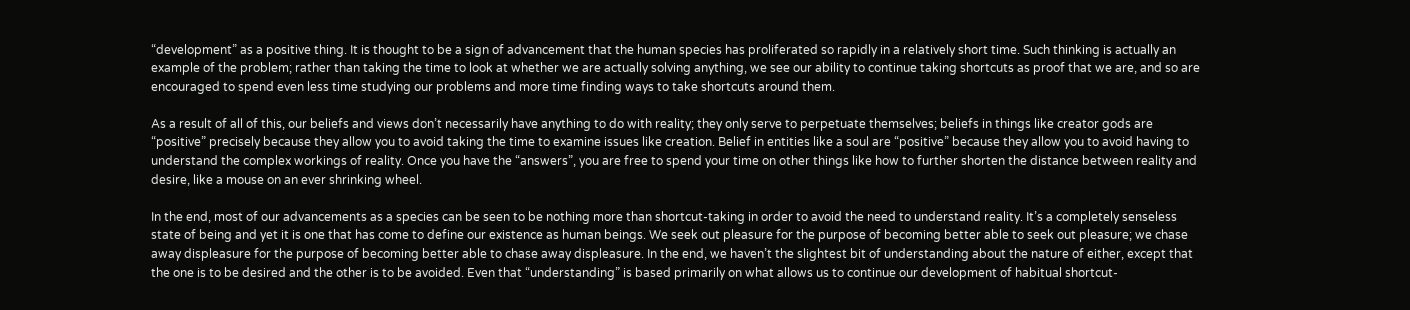“development” as a positive thing. It is thought to be a sign of advancement that the human species has proliferated so rapidly in a relatively short time. Such thinking is actually an example of the problem; rather than taking the time to look at whether we are actually solving anything, we see our ability to continue taking shortcuts as proof that we are, and so are encouraged to spend even less time studying our problems and more time finding ways to take shortcuts around them.

As a result of all of this, our beliefs and views don’t necessarily have anything to do with reality; they only serve to perpetuate themselves; beliefs in things like creator gods are “positive” precisely because they allow you to avoid taking the time to examine issues like creation. Belief in entities like a soul are “positive” because they allow you to avoid having to understand the complex workings of reality. Once you have the “answers”, you are free to spend your time on other things like how to further shorten the distance between reality and desire, like a mouse on an ever shrinking wheel.

In the end, most of our advancements as a species can be seen to be nothing more than shortcut-taking in order to avoid the need to understand reality. It’s a completely senseless state of being and yet it is one that has come to define our existence as human beings. We seek out pleasure for the purpose of becoming better able to seek out pleasure; we chase away displeasure for the purpose of becoming better able to chase away displeasure. In the end, we haven’t the slightest bit of understanding about the nature of either, except that the one is to be desired and the other is to be avoided. Even that “understanding” is based primarily on what allows us to continue our development of habitual shortcut-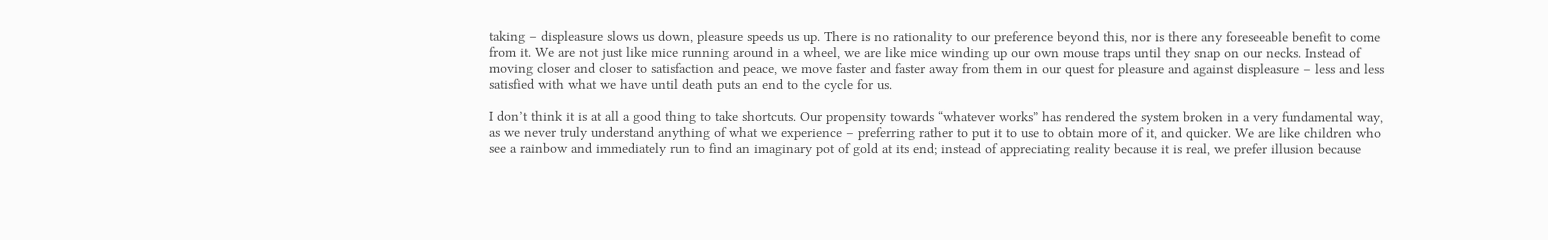taking – displeasure slows us down, pleasure speeds us up. There is no rationality to our preference beyond this, nor is there any foreseeable benefit to come from it. We are not just like mice running around in a wheel, we are like mice winding up our own mouse traps until they snap on our necks. Instead of moving closer and closer to satisfaction and peace, we move faster and faster away from them in our quest for pleasure and against displeasure – less and less satisfied with what we have until death puts an end to the cycle for us.

I don’t think it is at all a good thing to take shortcuts. Our propensity towards “whatever works” has rendered the system broken in a very fundamental way, as we never truly understand anything of what we experience – preferring rather to put it to use to obtain more of it, and quicker. We are like children who see a rainbow and immediately run to find an imaginary pot of gold at its end; instead of appreciating reality because it is real, we prefer illusion because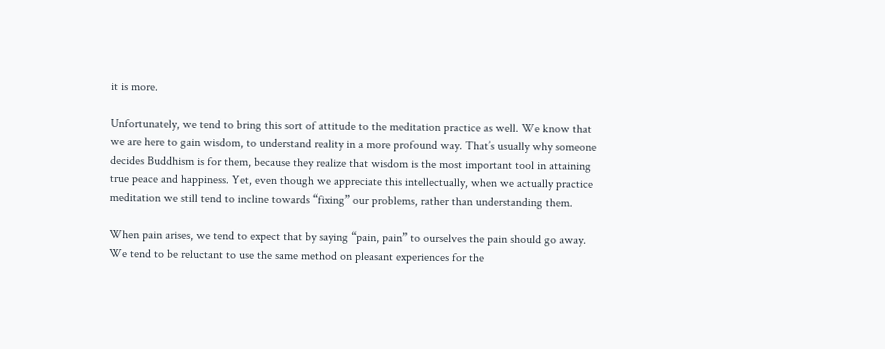it is more.

Unfortunately, we tend to bring this sort of attitude to the meditation practice as well. We know that we are here to gain wisdom, to understand reality in a more profound way. That’s usually why someone decides Buddhism is for them, because they realize that wisdom is the most important tool in attaining true peace and happiness. Yet, even though we appreciate this intellectually, when we actually practice meditation we still tend to incline towards “fixing” our problems, rather than understanding them.

When pain arises, we tend to expect that by saying “pain, pain” to ourselves the pain should go away. We tend to be reluctant to use the same method on pleasant experiences for the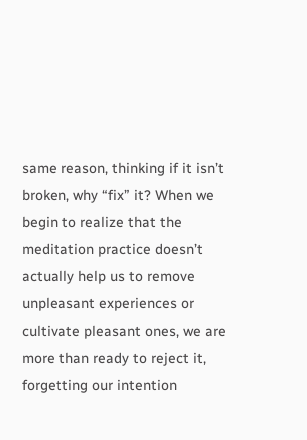same reason, thinking if it isn’t broken, why “fix” it? When we begin to realize that the meditation practice doesn’t actually help us to remove unpleasant experiences or cultivate pleasant ones, we are more than ready to reject it, forgetting our intention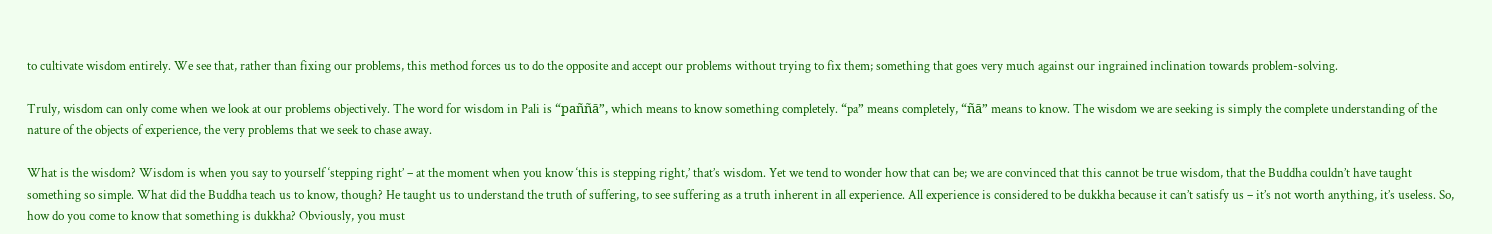to cultivate wisdom entirely. We see that, rather than fixing our problems, this method forces us to do the opposite and accept our problems without trying to fix them; something that goes very much against our ingrained inclination towards problem-solving.

Truly, wisdom can only come when we look at our problems objectively. The word for wisdom in Pali is “paññā”, which means to know something completely. “pa” means completely, “ñā” means to know. The wisdom we are seeking is simply the complete understanding of the nature of the objects of experience, the very problems that we seek to chase away.

What is the wisdom? Wisdom is when you say to yourself ‘stepping right’ – at the moment when you know ‘this is stepping right,’ that’s wisdom. Yet we tend to wonder how that can be; we are convinced that this cannot be true wisdom, that the Buddha couldn’t have taught something so simple. What did the Buddha teach us to know, though? He taught us to understand the truth of suffering, to see suffering as a truth inherent in all experience. All experience is considered to be dukkha because it can’t satisfy us – it’s not worth anything, it’s useless. So, how do you come to know that something is dukkha? Obviously, you must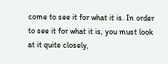come to see it for what it is. In order to see it for what it is, you must look at it quite closely,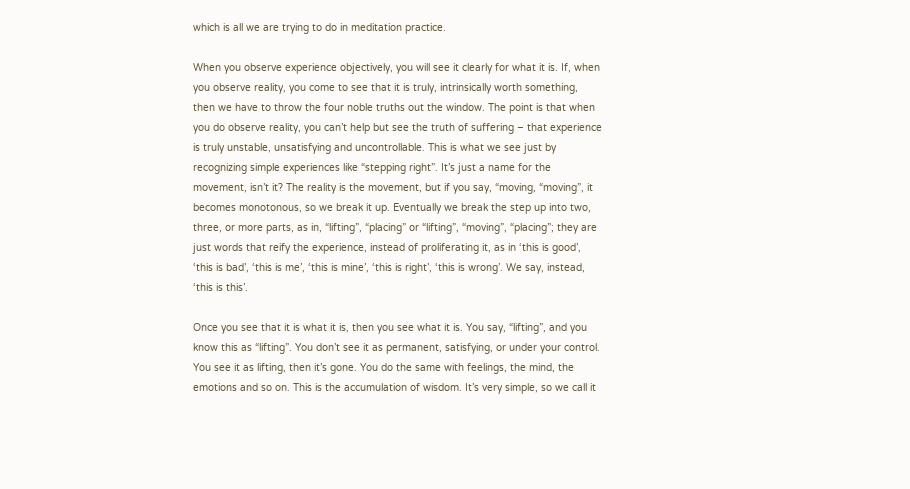which is all we are trying to do in meditation practice.

When you observe experience objectively, you will see it clearly for what it is. If, when you observe reality, you come to see that it is truly, intrinsically worth something, then we have to throw the four noble truths out the window. The point is that when you do observe reality, you can’t help but see the truth of suffering – that experience is truly unstable, unsatisfying and uncontrollable. This is what we see just by recognizing simple experiences like “stepping right”. It’s just a name for the movement, isn’t it? The reality is the movement, but if you say, “moving, “moving”, it becomes monotonous, so we break it up. Eventually we break the step up into two, three, or more parts, as in, “lifting”, “placing” or “lifting”, “moving”, “placing”; they are just words that reify the experience, instead of proliferating it, as in ‘this is good’, ‘this is bad’, ‘this is me’, ‘this is mine’, ‘this is right’, ‘this is wrong’. We say, instead, ‘this is this’.

Once you see that it is what it is, then you see what it is. You say, “lifting”, and you know this as “lifting”. You don’t see it as permanent, satisfying, or under your control. You see it as lifting, then it’s gone. You do the same with feelings, the mind, the emotions and so on. This is the accumulation of wisdom. It’s very simple, so we call it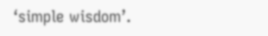‘simple wisdom’.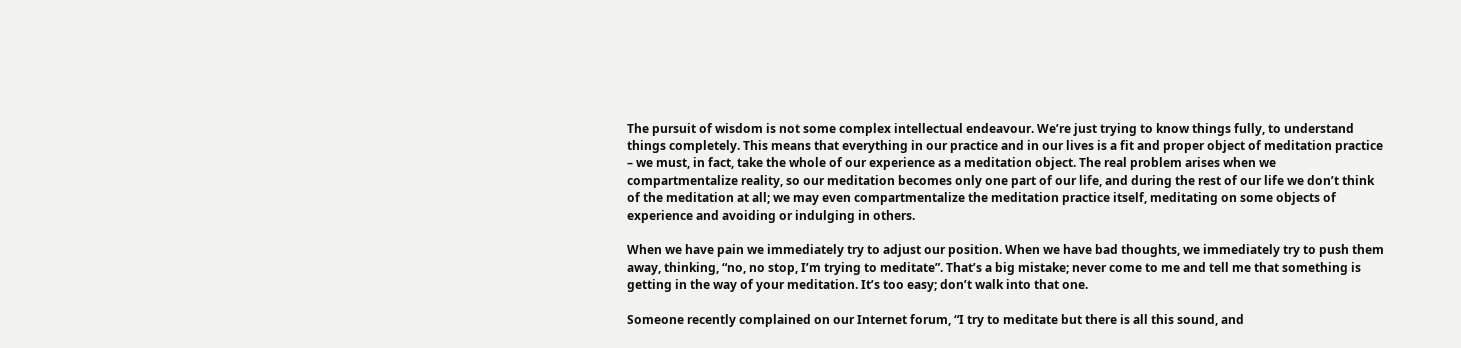The pursuit of wisdom is not some complex intellectual endeavour. We’re just trying to know things fully, to understand things completely. This means that everything in our practice and in our lives is a fit and proper object of meditation practice – we must, in fact, take the whole of our experience as a meditation object. The real problem arises when we compartmentalize reality, so our meditation becomes only one part of our life, and during the rest of our life we don’t think of the meditation at all; we may even compartmentalize the meditation practice itself, meditating on some objects of experience and avoiding or indulging in others.

When we have pain we immediately try to adjust our position. When we have bad thoughts, we immediately try to push them away, thinking, “no, no stop, I’m trying to meditate”. That’s a big mistake; never come to me and tell me that something is getting in the way of your meditation. It’s too easy; don’t walk into that one.

Someone recently complained on our Internet forum, “I try to meditate but there is all this sound, and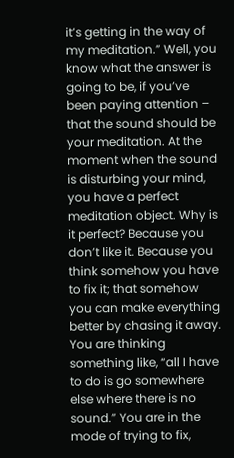it’s getting in the way of my meditation.” Well, you know what the answer is going to be, if you’ve been paying attention – that the sound should be your meditation. At the moment when the sound is disturbing your mind, you have a perfect meditation object. Why is it perfect? Because you don’t like it. Because you think somehow you have to fix it; that somehow you can make everything better by chasing it away. You are thinking something like, “all I have to do is go somewhere else where there is no sound.” You are in the mode of trying to fix,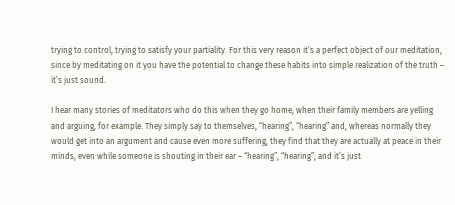trying to control, trying to satisfy your partiality. For this very reason it’s a perfect object of our meditation, since by meditating on it you have the potential to change these habits into simple realization of the truth – it’s just sound.

I hear many stories of meditators who do this when they go home, when their family members are yelling and arguing, for example. They simply say to themselves, “hearing”, “hearing” and, whereas normally they would get into an argument and cause even more suffering, they find that they are actually at peace in their minds, even while someone is shouting in their ear – “hearing”, “hearing”, and it’s just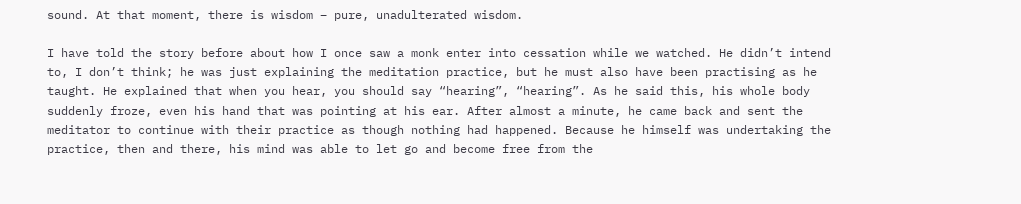sound. At that moment, there is wisdom – pure, unadulterated wisdom.

I have told the story before about how I once saw a monk enter into cessation while we watched. He didn’t intend to, I don’t think; he was just explaining the meditation practice, but he must also have been practising as he taught. He explained that when you hear, you should say “hearing”, “hearing”. As he said this, his whole body suddenly froze, even his hand that was pointing at his ear. After almost a minute, he came back and sent the meditator to continue with their practice as though nothing had happened. Because he himself was undertaking the practice, then and there, his mind was able to let go and become free from the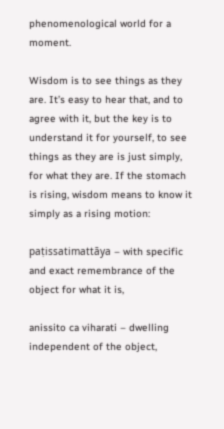phenomenological world for a moment.

Wisdom is to see things as they are. It’s easy to hear that, and to agree with it, but the key is to understand it for yourself, to see things as they are is just simply, for what they are. If the stomach is rising, wisdom means to know it simply as a rising motion:

paṭissatimattāya – with specific and exact remembrance of the object for what it is,

anissito ca viharati – dwelling independent of the object,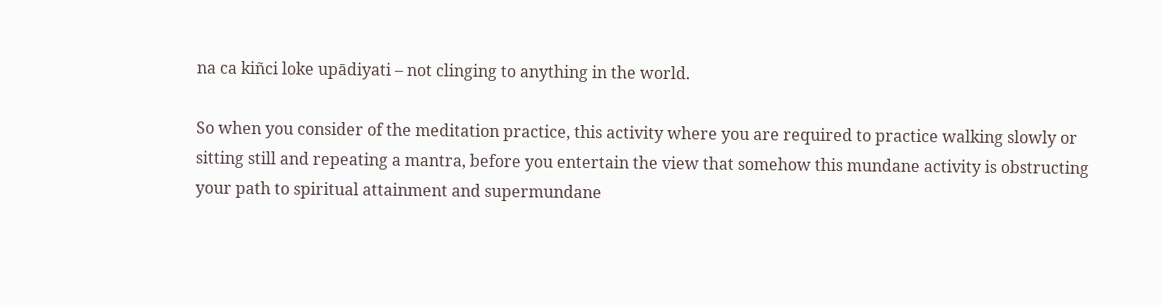na ca kiñci loke upādiyati – not clinging to anything in the world.

So when you consider of the meditation practice, this activity where you are required to practice walking slowly or sitting still and repeating a mantra, before you entertain the view that somehow this mundane activity is obstructing your path to spiritual attainment and supermundane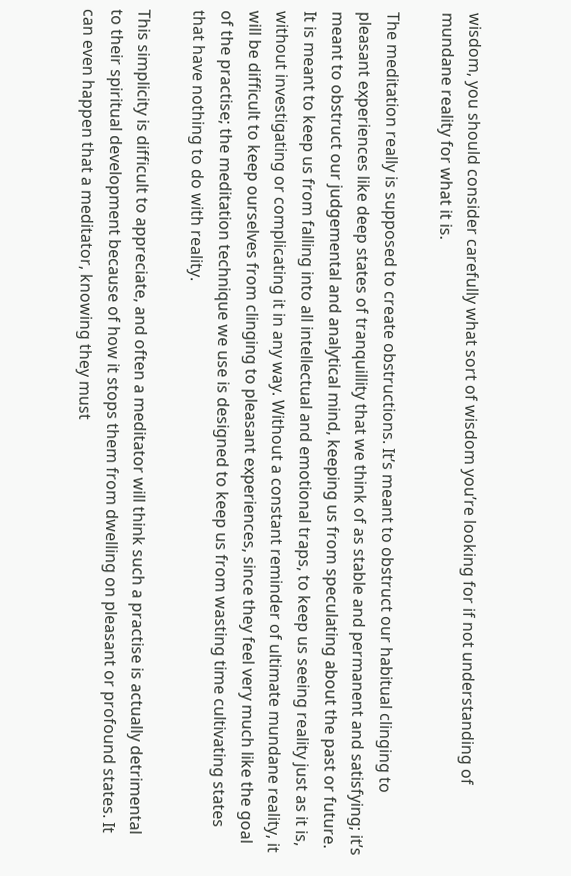wisdom, you should consider carefully what sort of wisdom you’re looking for if not understanding of mundane reality for what it is.

The meditation really is supposed to create obstructions. It’s meant to obstruct our habitual clinging to pleasant experiences like deep states of tranquillity that we think of as stable and permanent and satisfying; it’s meant to obstruct our judgemental and analytical mind, keeping us from speculating about the past or future. It is meant to keep us from falling into all intellectual and emotional traps, to keep us seeing reality just as it is, without investigating or complicating it in any way. Without a constant reminder of ultimate mundane reality, it will be difficult to keep ourselves from clinging to pleasant experiences, since they feel very much like the goal of the practise; the meditation technique we use is designed to keep us from wasting time cultivating states that have nothing to do with reality.

This simplicity is difficult to appreciate, and often a meditator will think such a practise is actually detrimental to their spiritual development because of how it stops them from dwelling on pleasant or profound states. It can even happen that a meditator, knowing they must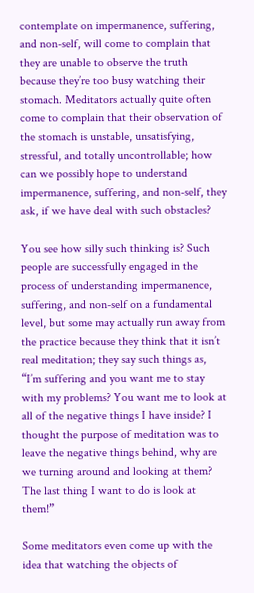contemplate on impermanence, suffering, and non-self, will come to complain that they are unable to observe the truth because they’re too busy watching their stomach. Meditators actually quite often come to complain that their observation of the stomach is unstable, unsatisfying, stressful, and totally uncontrollable; how can we possibly hope to understand impermanence, suffering, and non-self, they ask, if we have deal with such obstacles?

You see how silly such thinking is? Such people are successfully engaged in the process of understanding impermanence, suffering, and non-self on a fundamental level, but some may actually run away from the practice because they think that it isn’t real meditation; they say such things as, “I’m suffering and you want me to stay with my problems? You want me to look at all of the negative things I have inside? I thought the purpose of meditation was to leave the negative things behind, why are we turning around and looking at them? The last thing I want to do is look at them!”

Some meditators even come up with the idea that watching the objects of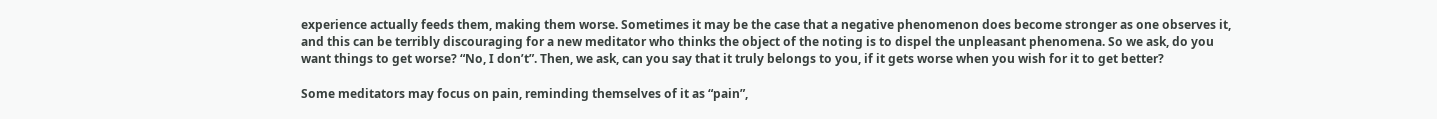experience actually feeds them, making them worse. Sometimes it may be the case that a negative phenomenon does become stronger as one observes it, and this can be terribly discouraging for a new meditator who thinks the object of the noting is to dispel the unpleasant phenomena. So we ask, do you want things to get worse? “No, I don’t”. Then, we ask, can you say that it truly belongs to you, if it gets worse when you wish for it to get better?

Some meditators may focus on pain, reminding themselves of it as “pain”,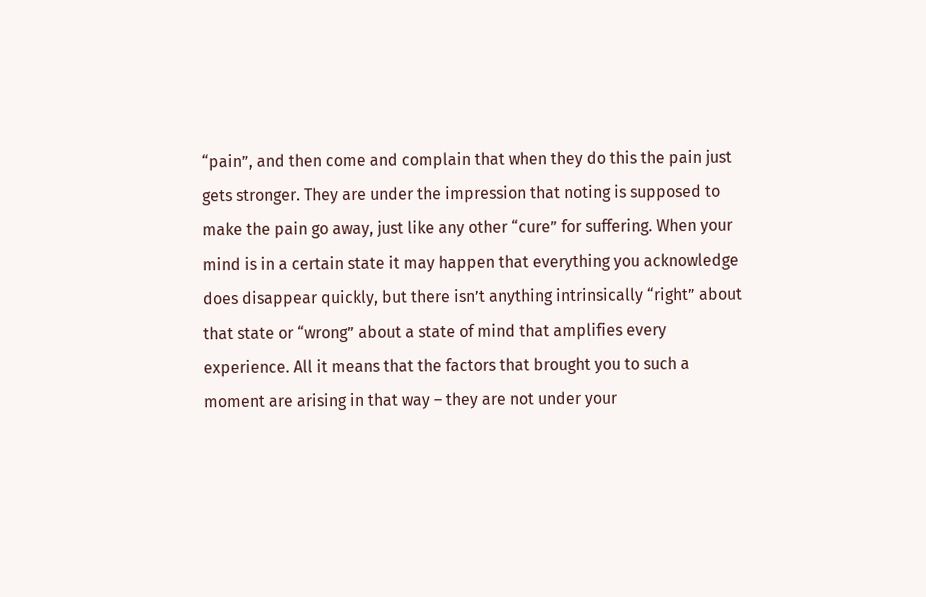“pain”, and then come and complain that when they do this the pain just gets stronger. They are under the impression that noting is supposed to make the pain go away, just like any other “cure” for suffering. When your mind is in a certain state it may happen that everything you acknowledge does disappear quickly, but there isn’t anything intrinsically “right” about that state or “wrong” about a state of mind that amplifies every experience. All it means that the factors that brought you to such a moment are arising in that way – they are not under your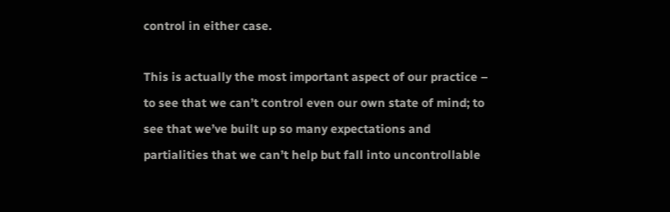control in either case.

This is actually the most important aspect of our practice – to see that we can’t control even our own state of mind; to see that we’ve built up so many expectations and partialities that we can’t help but fall into uncontrollable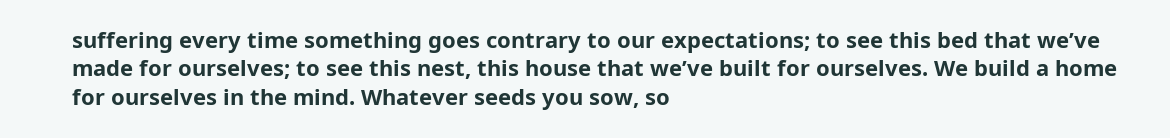suffering every time something goes contrary to our expectations; to see this bed that we’ve made for ourselves; to see this nest, this house that we’ve built for ourselves. We build a home for ourselves in the mind. Whatever seeds you sow, so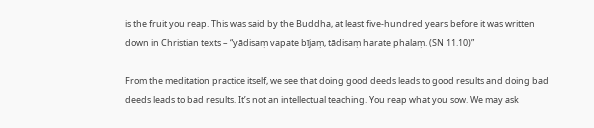is the fruit you reap. This was said by the Buddha, at least five-hundred years before it was written down in Christian texts – “yādisaṃ vapate bījaṃ, tādisaṃ harate phalaṃ. (SN 11.10)”

From the meditation practice itself, we see that doing good deeds leads to good results and doing bad deeds leads to bad results. It’s not an intellectual teaching. You reap what you sow. We may ask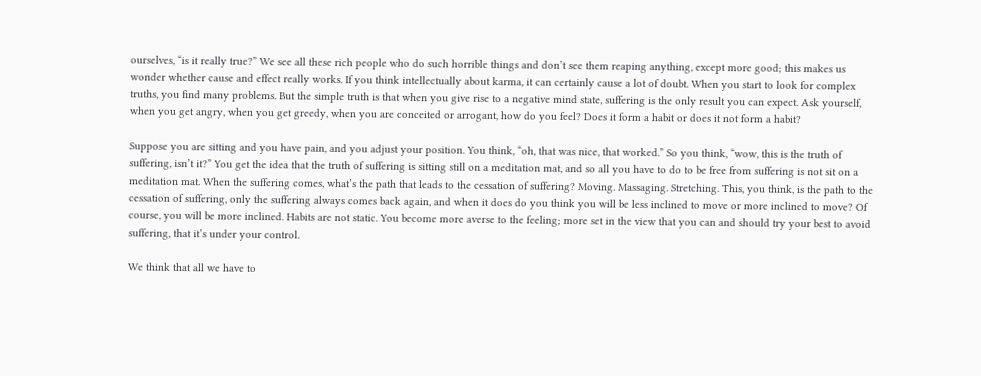ourselves, “is it really true?” We see all these rich people who do such horrible things and don’t see them reaping anything, except more good; this makes us wonder whether cause and effect really works. If you think intellectually about karma, it can certainly cause a lot of doubt. When you start to look for complex truths, you find many problems. But the simple truth is that when you give rise to a negative mind state, suffering is the only result you can expect. Ask yourself, when you get angry, when you get greedy, when you are conceited or arrogant, how do you feel? Does it form a habit or does it not form a habit?

Suppose you are sitting and you have pain, and you adjust your position. You think, “oh, that was nice, that worked.” So you think, “wow, this is the truth of suffering, isn’t it?” You get the idea that the truth of suffering is sitting still on a meditation mat, and so all you have to do to be free from suffering is not sit on a meditation mat. When the suffering comes, what’s the path that leads to the cessation of suffering? Moving. Massaging. Stretching. This, you think, is the path to the cessation of suffering, only the suffering always comes back again, and when it does do you think you will be less inclined to move or more inclined to move? Of course, you will be more inclined. Habits are not static. You become more averse to the feeling; more set in the view that you can and should try your best to avoid suffering, that it’s under your control.

We think that all we have to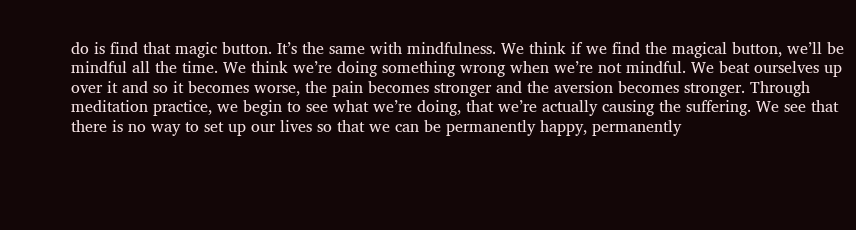do is find that magic button. It’s the same with mindfulness. We think if we find the magical button, we’ll be mindful all the time. We think we’re doing something wrong when we’re not mindful. We beat ourselves up over it and so it becomes worse, the pain becomes stronger and the aversion becomes stronger. Through meditation practice, we begin to see what we’re doing, that we’re actually causing the suffering. We see that there is no way to set up our lives so that we can be permanently happy, permanently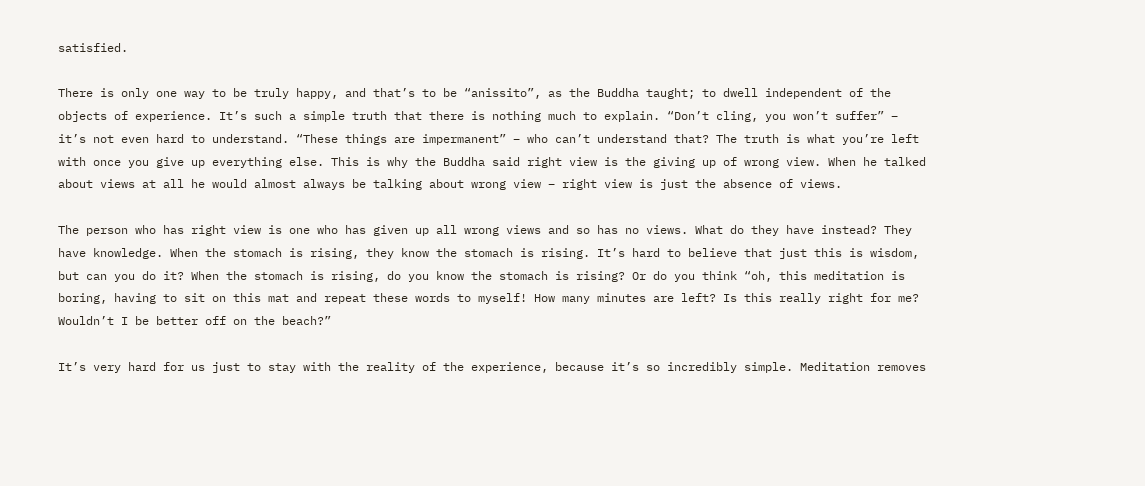satisfied.

There is only one way to be truly happy, and that’s to be “anissito”, as the Buddha taught; to dwell independent of the objects of experience. It’s such a simple truth that there is nothing much to explain. “Don’t cling, you won’t suffer” – it’s not even hard to understand. “These things are impermanent” – who can’t understand that? The truth is what you’re left with once you give up everything else. This is why the Buddha said right view is the giving up of wrong view. When he talked about views at all he would almost always be talking about wrong view – right view is just the absence of views.

The person who has right view is one who has given up all wrong views and so has no views. What do they have instead? They have knowledge. When the stomach is rising, they know the stomach is rising. It’s hard to believe that just this is wisdom, but can you do it? When the stomach is rising, do you know the stomach is rising? Or do you think “oh, this meditation is boring, having to sit on this mat and repeat these words to myself! How many minutes are left? Is this really right for me? Wouldn’t I be better off on the beach?”

It’s very hard for us just to stay with the reality of the experience, because it’s so incredibly simple. Meditation removes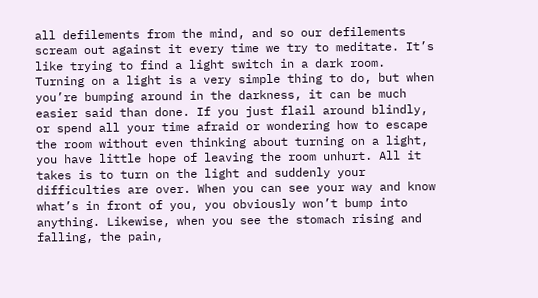all defilements from the mind, and so our defilements scream out against it every time we try to meditate. It’s like trying to find a light switch in a dark room. Turning on a light is a very simple thing to do, but when you’re bumping around in the darkness, it can be much easier said than done. If you just flail around blindly, or spend all your time afraid or wondering how to escape the room without even thinking about turning on a light, you have little hope of leaving the room unhurt. All it takes is to turn on the light and suddenly your difficulties are over. When you can see your way and know what’s in front of you, you obviously won’t bump into anything. Likewise, when you see the stomach rising and falling, the pain,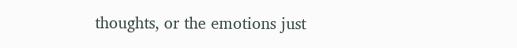thoughts, or the emotions just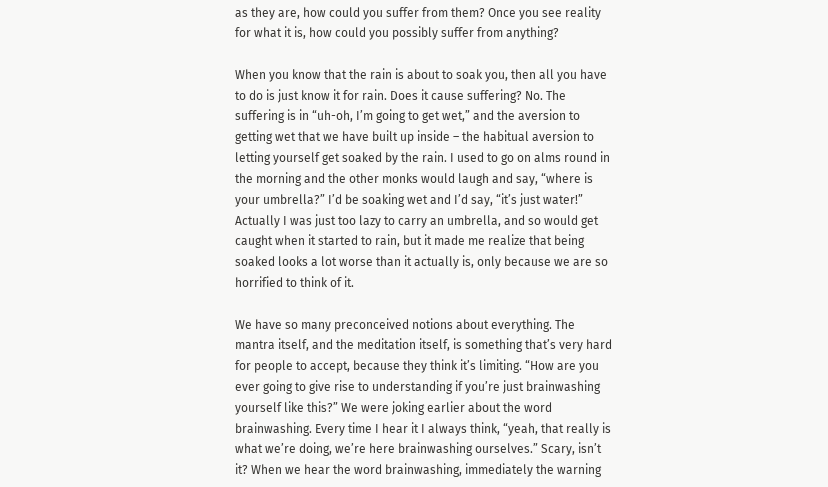as they are, how could you suffer from them? Once you see reality for what it is, how could you possibly suffer from anything?

When you know that the rain is about to soak you, then all you have to do is just know it for rain. Does it cause suffering? No. The suffering is in “uh-oh, I’m going to get wet,” and the aversion to getting wet that we have built up inside – the habitual aversion to letting yourself get soaked by the rain. I used to go on alms round in the morning and the other monks would laugh and say, “where is your umbrella?” I’d be soaking wet and I’d say, “it’s just water!” Actually I was just too lazy to carry an umbrella, and so would get caught when it started to rain, but it made me realize that being soaked looks a lot worse than it actually is, only because we are so horrified to think of it.

We have so many preconceived notions about everything. The mantra itself, and the meditation itself, is something that’s very hard for people to accept, because they think it’s limiting. “How are you ever going to give rise to understanding if you’re just brainwashing yourself like this?” We were joking earlier about the word brainwashing. Every time I hear it I always think, “yeah, that really is what we’re doing, we’re here brainwashing ourselves.” Scary, isn’t it? When we hear the word brainwashing, immediately the warning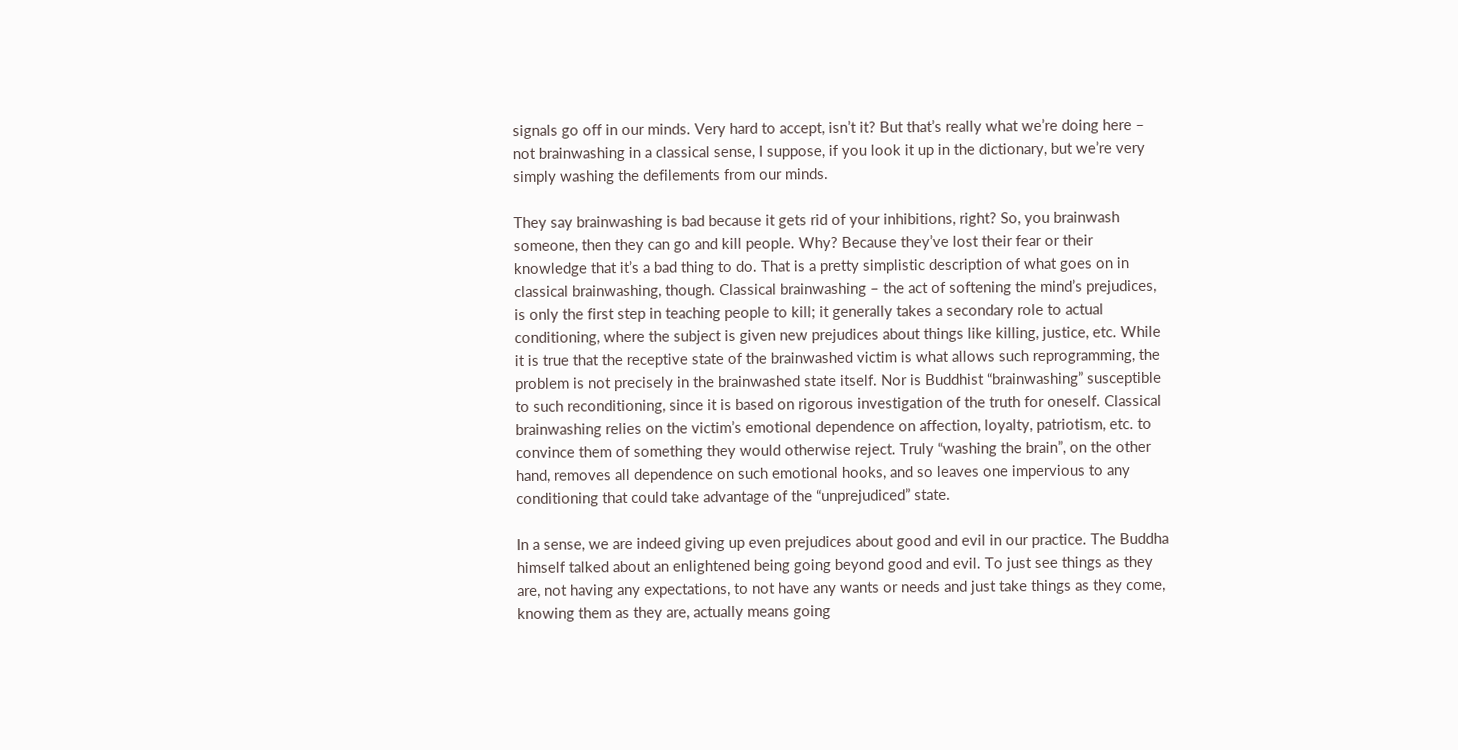signals go off in our minds. Very hard to accept, isn’t it? But that’s really what we’re doing here – not brainwashing in a classical sense, I suppose, if you look it up in the dictionary, but we’re very simply washing the defilements from our minds.

They say brainwashing is bad because it gets rid of your inhibitions, right? So, you brainwash someone, then they can go and kill people. Why? Because they’ve lost their fear or their knowledge that it’s a bad thing to do. That is a pretty simplistic description of what goes on in classical brainwashing, though. Classical brainwashing – the act of softening the mind’s prejudices, is only the first step in teaching people to kill; it generally takes a secondary role to actual conditioning, where the subject is given new prejudices about things like killing, justice, etc. While it is true that the receptive state of the brainwashed victim is what allows such reprogramming, the problem is not precisely in the brainwashed state itself. Nor is Buddhist “brainwashing” susceptible to such reconditioning, since it is based on rigorous investigation of the truth for oneself. Classical brainwashing relies on the victim’s emotional dependence on affection, loyalty, patriotism, etc. to convince them of something they would otherwise reject. Truly “washing the brain”, on the other hand, removes all dependence on such emotional hooks, and so leaves one impervious to any conditioning that could take advantage of the “unprejudiced” state.

In a sense, we are indeed giving up even prejudices about good and evil in our practice. The Buddha himself talked about an enlightened being going beyond good and evil. To just see things as they are, not having any expectations, to not have any wants or needs and just take things as they come, knowing them as they are, actually means going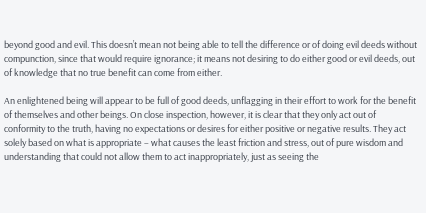beyond good and evil. This doesn’t mean not being able to tell the difference or of doing evil deeds without compunction, since that would require ignorance; it means not desiring to do either good or evil deeds, out of knowledge that no true benefit can come from either.

An enlightened being will appear to be full of good deeds, unflagging in their effort to work for the benefit of themselves and other beings. On close inspection, however, it is clear that they only act out of conformity to the truth, having no expectations or desires for either positive or negative results. They act solely based on what is appropriate – what causes the least friction and stress, out of pure wisdom and understanding that could not allow them to act inappropriately, just as seeing the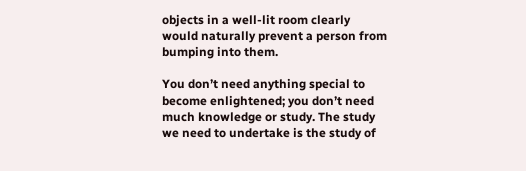objects in a well-lit room clearly would naturally prevent a person from bumping into them.

You don’t need anything special to become enlightened; you don’t need much knowledge or study. The study we need to undertake is the study of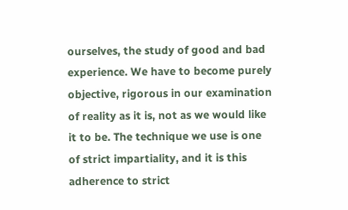ourselves, the study of good and bad experience. We have to become purely objective, rigorous in our examination of reality as it is, not as we would like it to be. The technique we use is one of strict impartiality, and it is this adherence to strict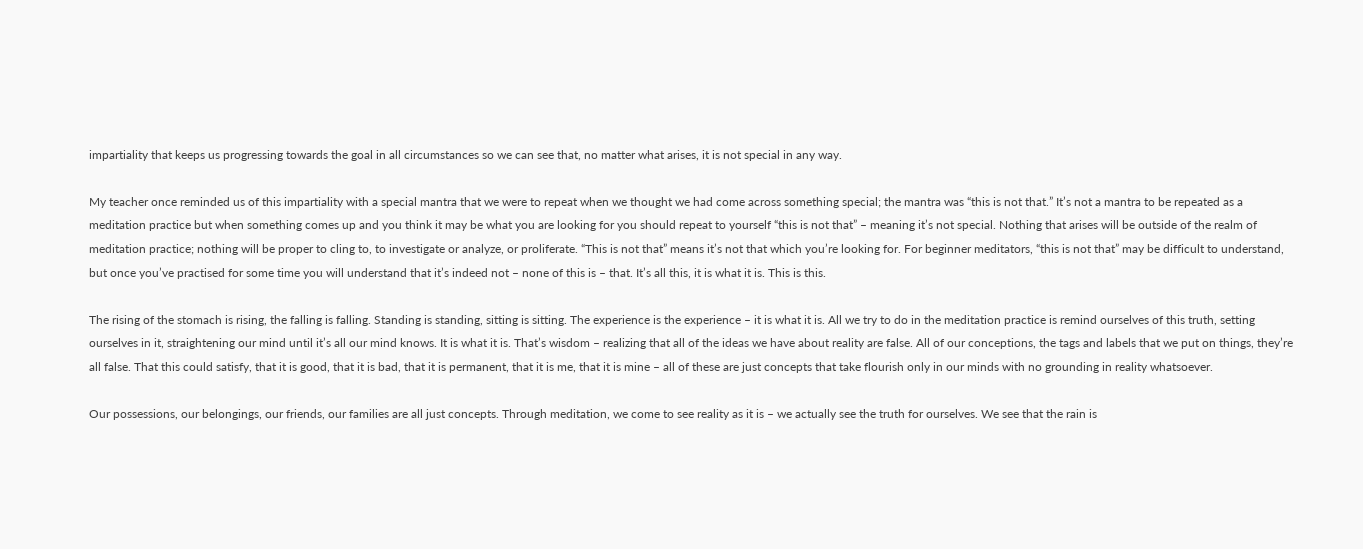impartiality that keeps us progressing towards the goal in all circumstances so we can see that, no matter what arises, it is not special in any way.

My teacher once reminded us of this impartiality with a special mantra that we were to repeat when we thought we had come across something special; the mantra was “this is not that.” It’s not a mantra to be repeated as a meditation practice but when something comes up and you think it may be what you are looking for you should repeat to yourself “this is not that” – meaning it’s not special. Nothing that arises will be outside of the realm of meditation practice; nothing will be proper to cling to, to investigate or analyze, or proliferate. “This is not that” means it’s not that which you’re looking for. For beginner meditators, “this is not that” may be difficult to understand, but once you’ve practised for some time you will understand that it’s indeed not – none of this is – that. It’s all this, it is what it is. This is this.

The rising of the stomach is rising, the falling is falling. Standing is standing, sitting is sitting. The experience is the experience – it is what it is. All we try to do in the meditation practice is remind ourselves of this truth, setting ourselves in it, straightening our mind until it’s all our mind knows. It is what it is. That’s wisdom – realizing that all of the ideas we have about reality are false. All of our conceptions, the tags and labels that we put on things, they’re all false. That this could satisfy, that it is good, that it is bad, that it is permanent, that it is me, that it is mine – all of these are just concepts that take flourish only in our minds with no grounding in reality whatsoever.

Our possessions, our belongings, our friends, our families are all just concepts. Through meditation, we come to see reality as it is – we actually see the truth for ourselves. We see that the rain is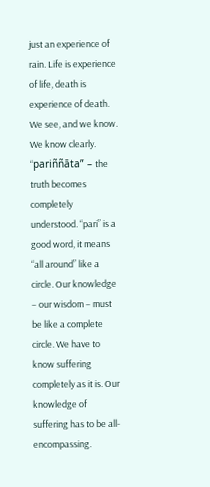just an experience of rain. Life is experience of life, death is experience of death. We see, and we know. We know clearly. “pariññāta” – the truth becomes completely understood. “pari” is a good word, it means “all around” like a circle. Our knowledge – our wisdom – must be like a complete circle. We have to know suffering completely as it is. Our knowledge of suffering has to be all-encompassing.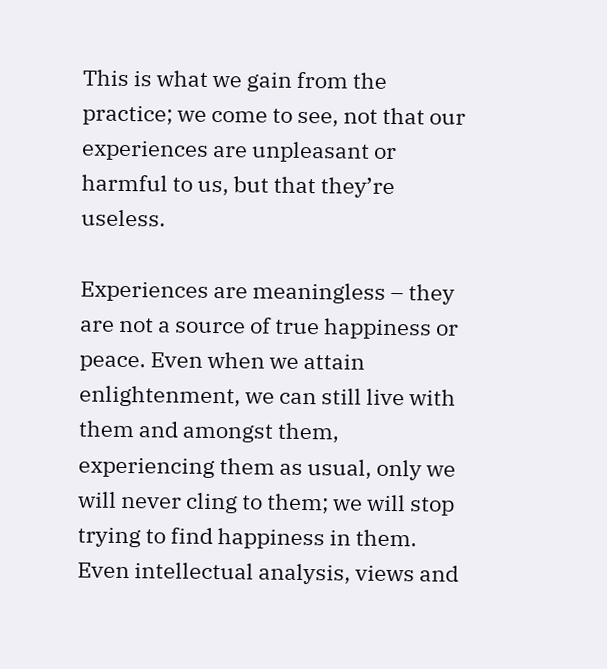This is what we gain from the practice; we come to see, not that our experiences are unpleasant or harmful to us, but that they’re useless.

Experiences are meaningless – they are not a source of true happiness or peace. Even when we attain enlightenment, we can still live with them and amongst them, experiencing them as usual, only we will never cling to them; we will stop trying to find happiness in them. Even intellectual analysis, views and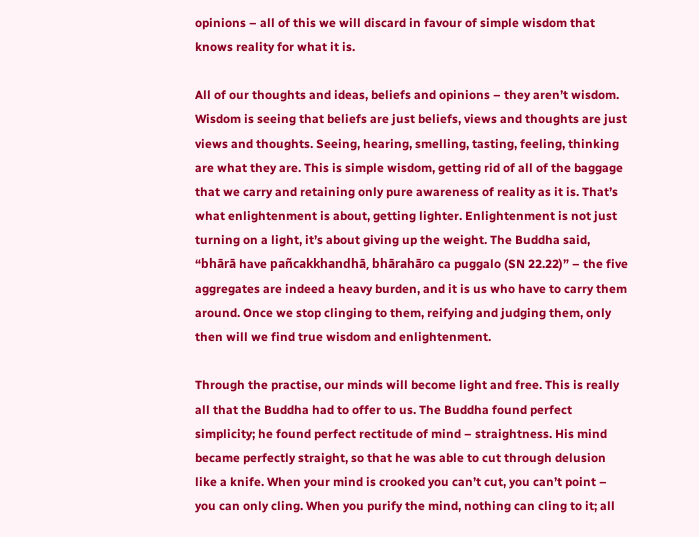opinions – all of this we will discard in favour of simple wisdom that knows reality for what it is.

All of our thoughts and ideas, beliefs and opinions – they aren’t wisdom. Wisdom is seeing that beliefs are just beliefs, views and thoughts are just views and thoughts. Seeing, hearing, smelling, tasting, feeling, thinking are what they are. This is simple wisdom, getting rid of all of the baggage that we carry and retaining only pure awareness of reality as it is. That’s what enlightenment is about, getting lighter. Enlightenment is not just turning on a light, it’s about giving up the weight. The Buddha said, “bhārā have pañcakkhandhā, bhārahāro ca puggalo (SN 22.22)” – the five aggregates are indeed a heavy burden, and it is us who have to carry them around. Once we stop clinging to them, reifying and judging them, only then will we find true wisdom and enlightenment.

Through the practise, our minds will become light and free. This is really all that the Buddha had to offer to us. The Buddha found perfect simplicity; he found perfect rectitude of mind – straightness. His mind became perfectly straight, so that he was able to cut through delusion like a knife. When your mind is crooked you can’t cut, you can’t point – you can only cling. When you purify the mind, nothing can cling to it; all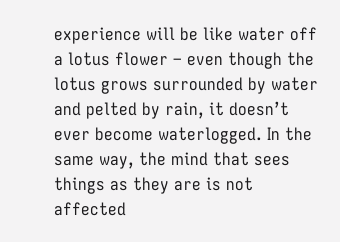experience will be like water off a lotus flower – even though the lotus grows surrounded by water and pelted by rain, it doesn’t ever become waterlogged. In the same way, the mind that sees things as they are is not affected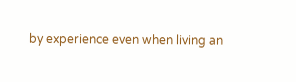by experience even when living an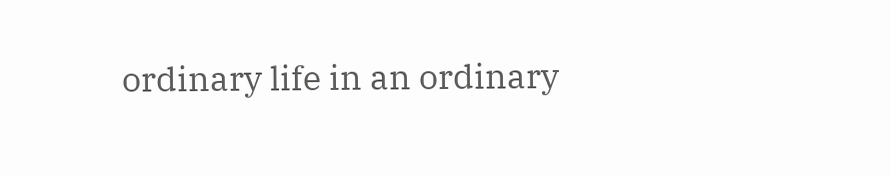ordinary life in an ordinary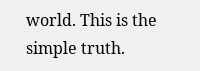world. This is the simple truth.